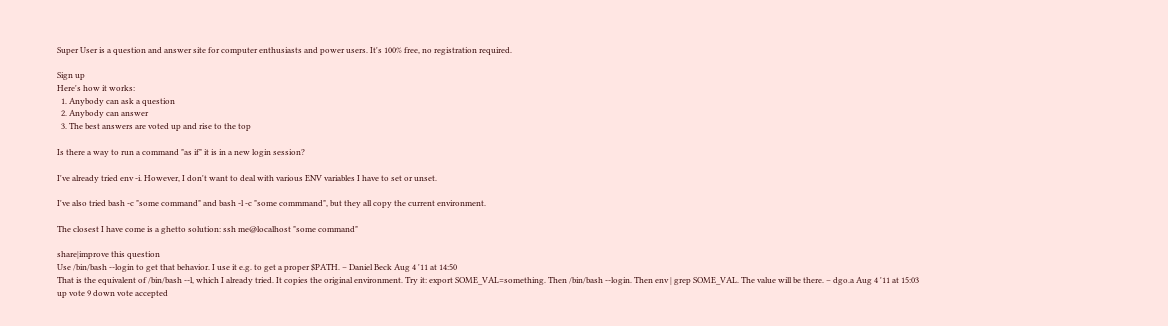Super User is a question and answer site for computer enthusiasts and power users. It's 100% free, no registration required.

Sign up
Here's how it works:
  1. Anybody can ask a question
  2. Anybody can answer
  3. The best answers are voted up and rise to the top

Is there a way to run a command "as if" it is in a new login session?

I've already tried env -i. However, I don't want to deal with various ENV variables I have to set or unset.

I've also tried bash -c "some command" and bash -l -c "some commmand", but they all copy the current environment.

The closest I have come is a ghetto solution: ssh me@localhost "some command"

share|improve this question
Use /bin/bash --login to get that behavior. I use it e.g. to get a proper $PATH. – Daniel Beck Aug 4 '11 at 14:50
That is the equivalent of /bin/bash --l, which I already tried. It copies the original environment. Try it: export SOME_VAL=something. Then /bin/bash --login. Then env | grep SOME_VAL. The value will be there. – dgo.a Aug 4 '11 at 15:03
up vote 9 down vote accepted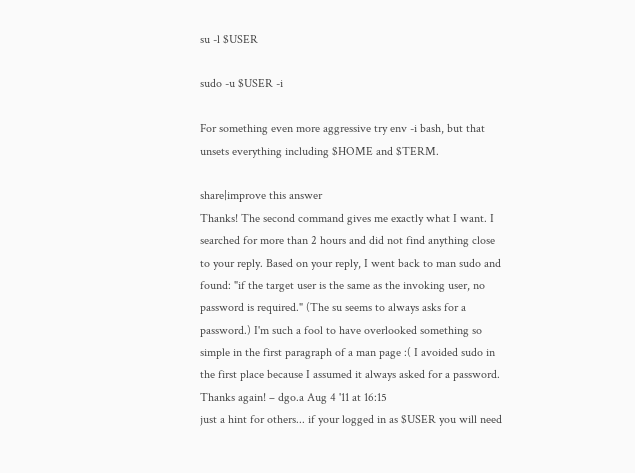su -l $USER

sudo -u $USER -i

For something even more aggressive try env -i bash, but that unsets everything including $HOME and $TERM.

share|improve this answer
Thanks! The second command gives me exactly what I want. I searched for more than 2 hours and did not find anything close to your reply. Based on your reply, I went back to man sudo and found: "if the target user is the same as the invoking user, no password is required." (The su seems to always asks for a password.) I'm such a fool to have overlooked something so simple in the first paragraph of a man page :( I avoided sudo in the first place because I assumed it always asked for a password. Thanks again! – dgo.a Aug 4 '11 at 16:15
just a hint for others... if your logged in as $USER you will need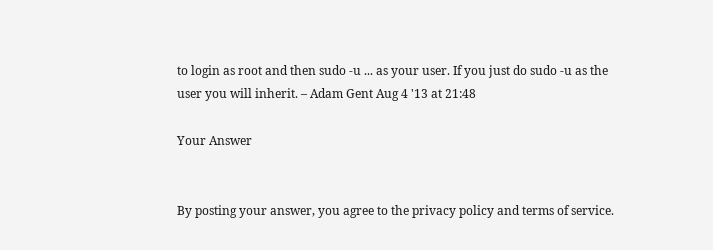to login as root and then sudo -u ... as your user. If you just do sudo -u as the user you will inherit. – Adam Gent Aug 4 '13 at 21:48

Your Answer


By posting your answer, you agree to the privacy policy and terms of service.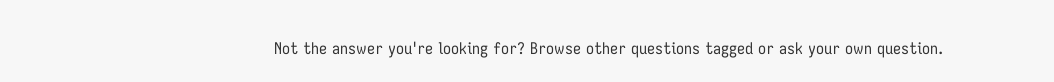Not the answer you're looking for? Browse other questions tagged or ask your own question.